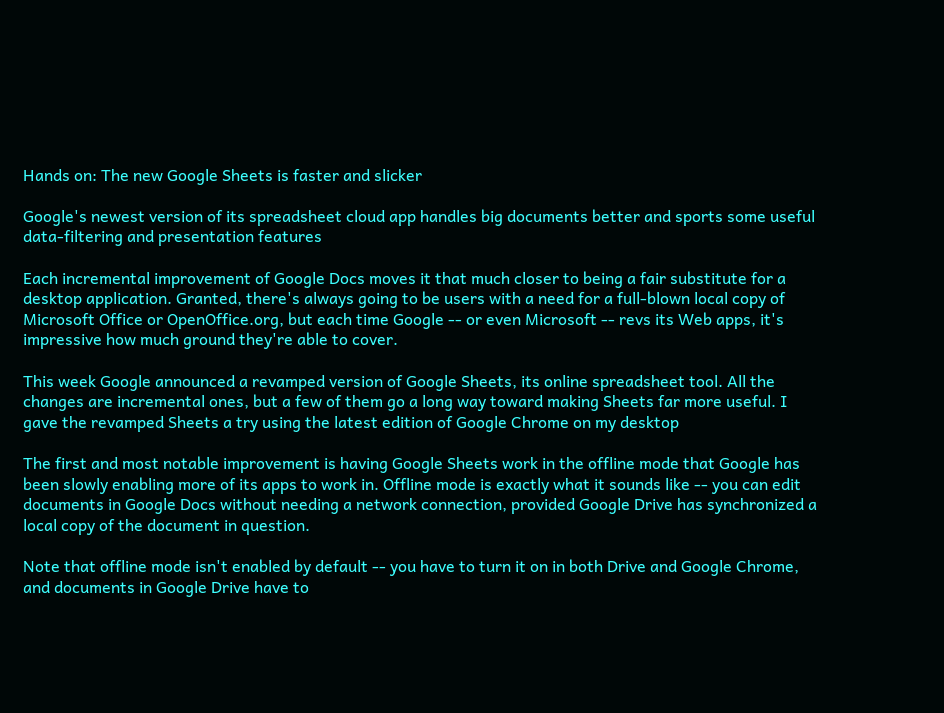Hands on: The new Google Sheets is faster and slicker

Google's newest version of its spreadsheet cloud app handles big documents better and sports some useful data-filtering and presentation features

Each incremental improvement of Google Docs moves it that much closer to being a fair substitute for a desktop application. Granted, there's always going to be users with a need for a full-blown local copy of Microsoft Office or OpenOffice.org, but each time Google -- or even Microsoft -- revs its Web apps, it's impressive how much ground they're able to cover.

This week Google announced a revamped version of Google Sheets, its online spreadsheet tool. All the changes are incremental ones, but a few of them go a long way toward making Sheets far more useful. I gave the revamped Sheets a try using the latest edition of Google Chrome on my desktop

The first and most notable improvement is having Google Sheets work in the offline mode that Google has been slowly enabling more of its apps to work in. Offline mode is exactly what it sounds like -- you can edit documents in Google Docs without needing a network connection, provided Google Drive has synchronized a local copy of the document in question.

Note that offline mode isn't enabled by default -- you have to turn it on in both Drive and Google Chrome, and documents in Google Drive have to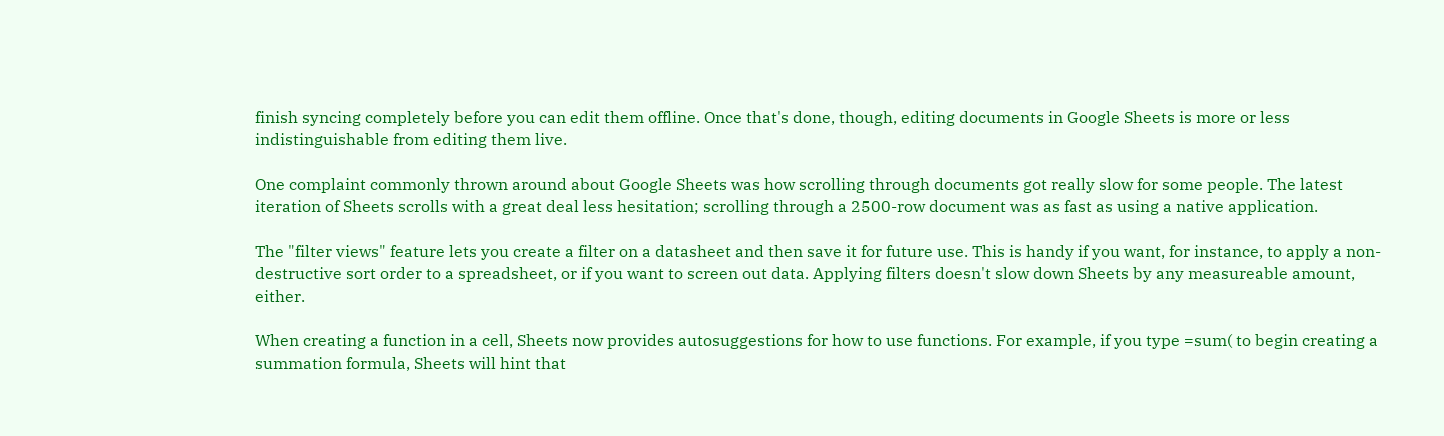finish syncing completely before you can edit them offline. Once that's done, though, editing documents in Google Sheets is more or less indistinguishable from editing them live.

One complaint commonly thrown around about Google Sheets was how scrolling through documents got really slow for some people. The latest iteration of Sheets scrolls with a great deal less hesitation; scrolling through a 2500-row document was as fast as using a native application.

The "filter views" feature lets you create a filter on a datasheet and then save it for future use. This is handy if you want, for instance, to apply a non-destructive sort order to a spreadsheet, or if you want to screen out data. Applying filters doesn't slow down Sheets by any measureable amount, either.

When creating a function in a cell, Sheets now provides autosuggestions for how to use functions. For example, if you type =sum( to begin creating a summation formula, Sheets will hint that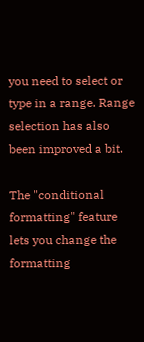you need to select or type in a range. Range selection has also been improved a bit.

The "conditional formatting" feature lets you change the formatting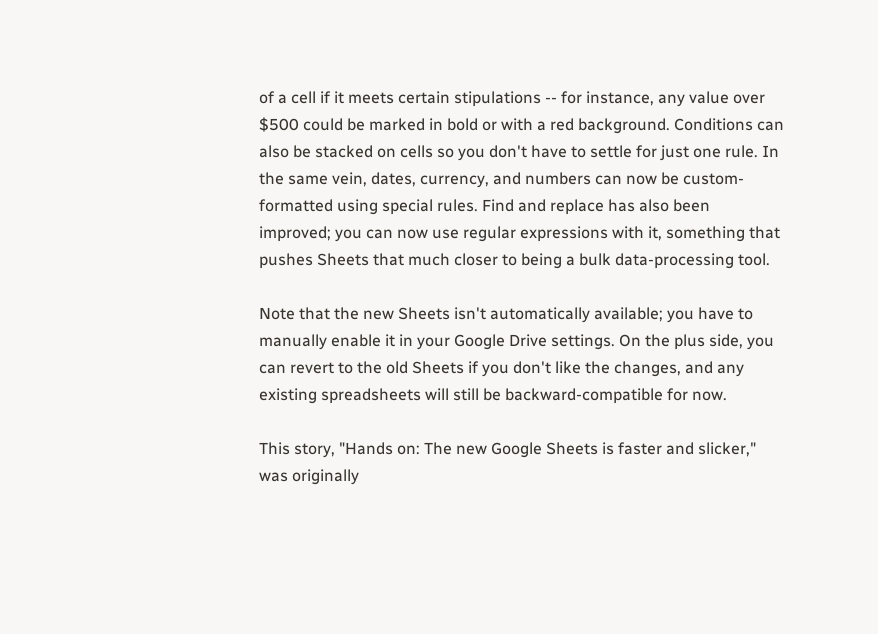of a cell if it meets certain stipulations -- for instance, any value over $500 could be marked in bold or with a red background. Conditions can also be stacked on cells so you don't have to settle for just one rule. In the same vein, dates, currency, and numbers can now be custom-formatted using special rules. Find and replace has also been improved; you can now use regular expressions with it, something that pushes Sheets that much closer to being a bulk data-processing tool.

Note that the new Sheets isn't automatically available; you have to manually enable it in your Google Drive settings. On the plus side, you can revert to the old Sheets if you don't like the changes, and any existing spreadsheets will still be backward-compatible for now.

This story, "Hands on: The new Google Sheets is faster and slicker," was originally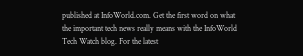published at InfoWorld.com. Get the first word on what the important tech news really means with the InfoWorld Tech Watch blog. For the latest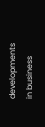developments in business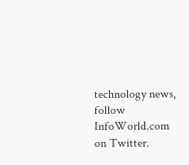technology news, follow InfoWorld.com on Twitter.